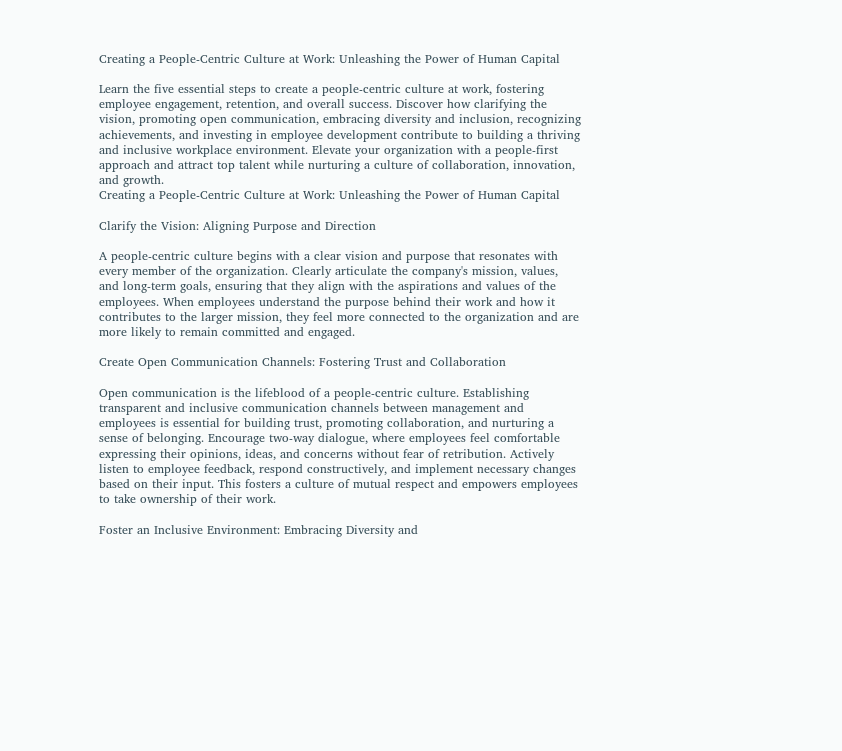Creating a People-Centric Culture at Work: Unleashing the Power of Human Capital

Learn the five essential steps to create a people-centric culture at work, fostering employee engagement, retention, and overall success. Discover how clarifying the vision, promoting open communication, embracing diversity and inclusion, recognizing achievements, and investing in employee development contribute to building a thriving and inclusive workplace environment. Elevate your organization with a people-first approach and attract top talent while nurturing a culture of collaboration, innovation, and growth.
Creating a People-Centric Culture at Work: Unleashing the Power of Human Capital

Clarify the Vision: Aligning Purpose and Direction

A people-centric culture begins with a clear vision and purpose that resonates with every member of the organization. Clearly articulate the company's mission, values, and long-term goals, ensuring that they align with the aspirations and values of the employees. When employees understand the purpose behind their work and how it contributes to the larger mission, they feel more connected to the organization and are more likely to remain committed and engaged.

Create Open Communication Channels: Fostering Trust and Collaboration

Open communication is the lifeblood of a people-centric culture. Establishing transparent and inclusive communication channels between management and employees is essential for building trust, promoting collaboration, and nurturing a sense of belonging. Encourage two-way dialogue, where employees feel comfortable expressing their opinions, ideas, and concerns without fear of retribution. Actively listen to employee feedback, respond constructively, and implement necessary changes based on their input. This fosters a culture of mutual respect and empowers employees to take ownership of their work.

Foster an Inclusive Environment: Embracing Diversity and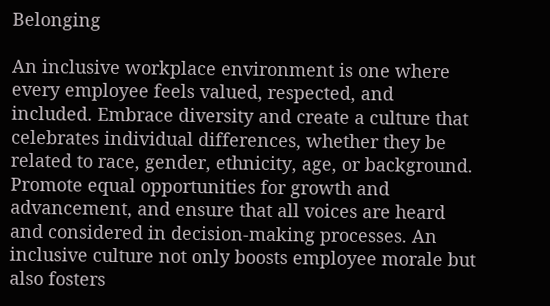Belonging

An inclusive workplace environment is one where every employee feels valued, respected, and included. Embrace diversity and create a culture that celebrates individual differences, whether they be related to race, gender, ethnicity, age, or background. Promote equal opportunities for growth and advancement, and ensure that all voices are heard and considered in decision-making processes. An inclusive culture not only boosts employee morale but also fosters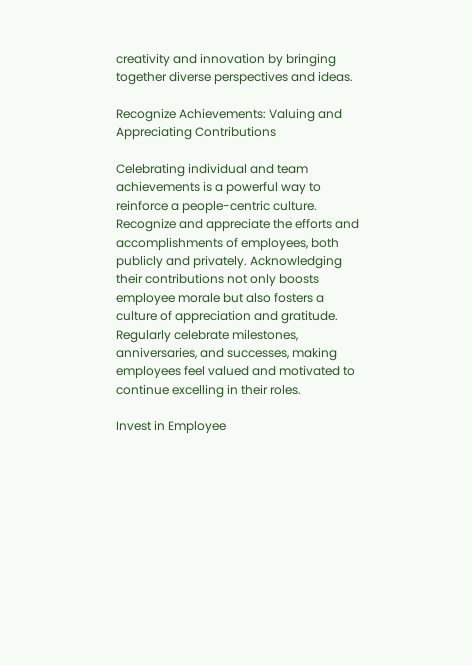creativity and innovation by bringing together diverse perspectives and ideas.

Recognize Achievements: Valuing and Appreciating Contributions

Celebrating individual and team achievements is a powerful way to reinforce a people-centric culture. Recognize and appreciate the efforts and accomplishments of employees, both publicly and privately. Acknowledging their contributions not only boosts employee morale but also fosters a culture of appreciation and gratitude. Regularly celebrate milestones, anniversaries, and successes, making employees feel valued and motivated to continue excelling in their roles.

Invest in Employee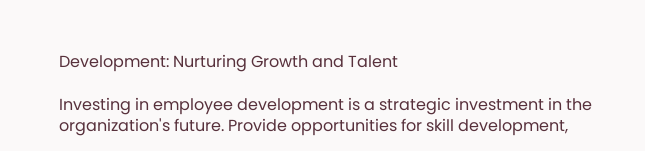Development: Nurturing Growth and Talent

Investing in employee development is a strategic investment in the organization's future. Provide opportunities for skill development,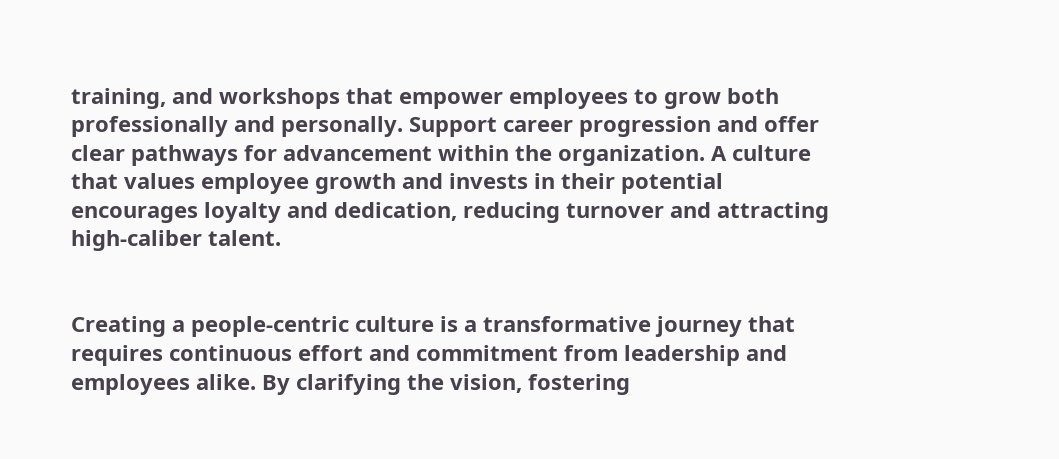training, and workshops that empower employees to grow both professionally and personally. Support career progression and offer clear pathways for advancement within the organization. A culture that values employee growth and invests in their potential encourages loyalty and dedication, reducing turnover and attracting high-caliber talent.


Creating a people-centric culture is a transformative journey that requires continuous effort and commitment from leadership and employees alike. By clarifying the vision, fostering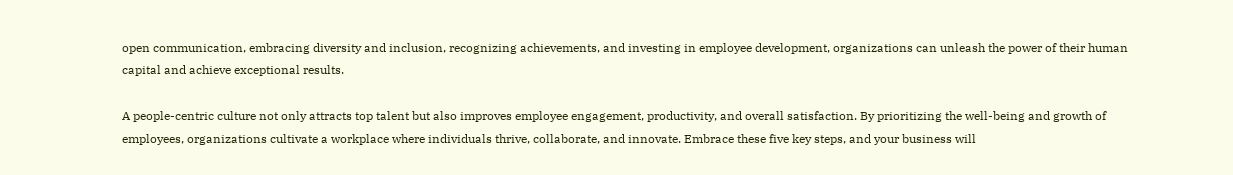open communication, embracing diversity and inclusion, recognizing achievements, and investing in employee development, organizations can unleash the power of their human capital and achieve exceptional results.

A people-centric culture not only attracts top talent but also improves employee engagement, productivity, and overall satisfaction. By prioritizing the well-being and growth of employees, organizations cultivate a workplace where individuals thrive, collaborate, and innovate. Embrace these five key steps, and your business will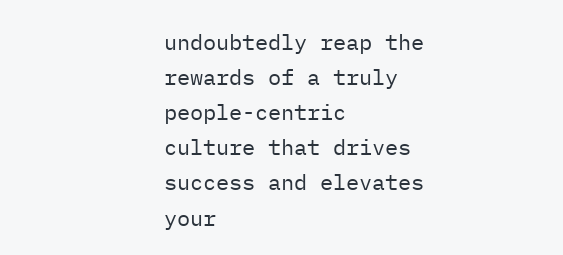undoubtedly reap the rewards of a truly people-centric culture that drives success and elevates your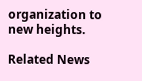organization to new heights.

Related News